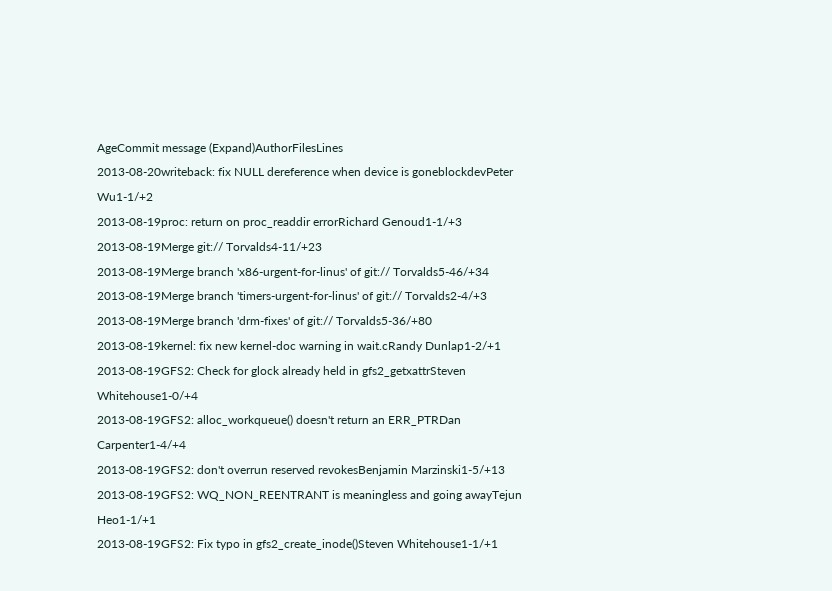AgeCommit message (Expand)AuthorFilesLines
2013-08-20writeback: fix NULL dereference when device is goneblockdevPeter Wu1-1/+2
2013-08-19proc: return on proc_readdir errorRichard Genoud1-1/+3
2013-08-19Merge git:// Torvalds4-11/+23
2013-08-19Merge branch 'x86-urgent-for-linus' of git:// Torvalds5-46/+34
2013-08-19Merge branch 'timers-urgent-for-linus' of git:// Torvalds2-4/+3
2013-08-19Merge branch 'drm-fixes' of git:// Torvalds5-36/+80
2013-08-19kernel: fix new kernel-doc warning in wait.cRandy Dunlap1-2/+1
2013-08-19GFS2: Check for glock already held in gfs2_getxattrSteven Whitehouse1-0/+4
2013-08-19GFS2: alloc_workqueue() doesn't return an ERR_PTRDan Carpenter1-4/+4
2013-08-19GFS2: don't overrun reserved revokesBenjamin Marzinski1-5/+13
2013-08-19GFS2: WQ_NON_REENTRANT is meaningless and going awayTejun Heo1-1/+1
2013-08-19GFS2: Fix typo in gfs2_create_inode()Steven Whitehouse1-1/+1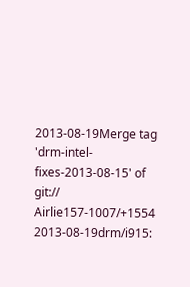2013-08-19Merge tag 'drm-intel-fixes-2013-08-15' of git:// Airlie157-1007/+1554
2013-08-19drm/i915: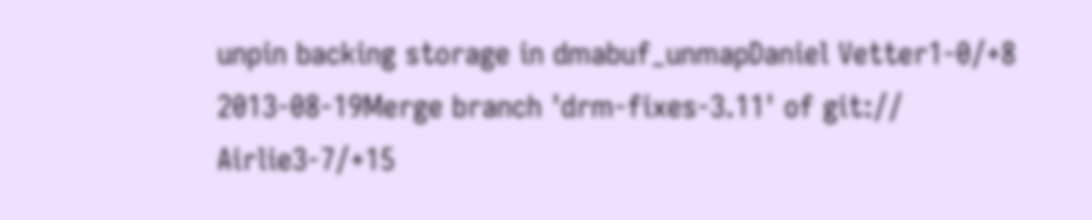unpin backing storage in dmabuf_unmapDaniel Vetter1-0/+8
2013-08-19Merge branch 'drm-fixes-3.11' of git:// Airlie3-7/+15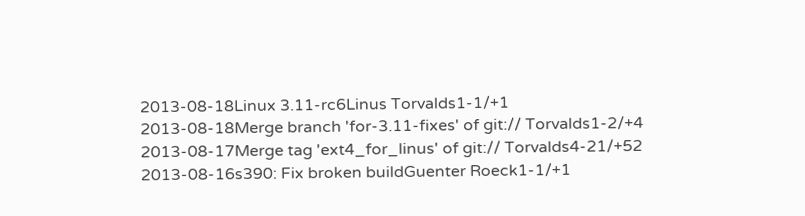2013-08-18Linux 3.11-rc6Linus Torvalds1-1/+1
2013-08-18Merge branch 'for-3.11-fixes' of git:// Torvalds1-2/+4
2013-08-17Merge tag 'ext4_for_linus' of git:// Torvalds4-21/+52
2013-08-16s390: Fix broken buildGuenter Roeck1-1/+1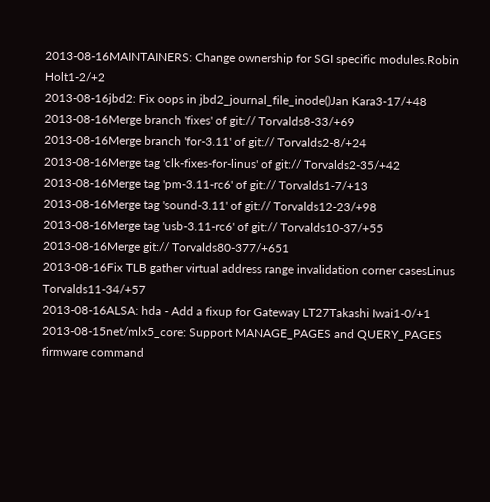2013-08-16MAINTAINERS: Change ownership for SGI specific modules.Robin Holt1-2/+2
2013-08-16jbd2: Fix oops in jbd2_journal_file_inode()Jan Kara3-17/+48
2013-08-16Merge branch 'fixes' of git:// Torvalds8-33/+69
2013-08-16Merge branch 'for-3.11' of git:// Torvalds2-8/+24
2013-08-16Merge tag 'clk-fixes-for-linus' of git:// Torvalds2-35/+42
2013-08-16Merge tag 'pm-3.11-rc6' of git:// Torvalds1-7/+13
2013-08-16Merge tag 'sound-3.11' of git:// Torvalds12-23/+98
2013-08-16Merge tag 'usb-3.11-rc6' of git:// Torvalds10-37/+55
2013-08-16Merge git:// Torvalds80-377/+651
2013-08-16Fix TLB gather virtual address range invalidation corner casesLinus Torvalds11-34/+57
2013-08-16ALSA: hda - Add a fixup for Gateway LT27Takashi Iwai1-0/+1
2013-08-15net/mlx5_core: Support MANAGE_PAGES and QUERY_PAGES firmware command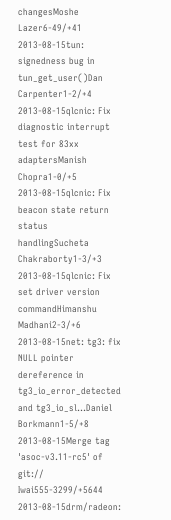changesMoshe Lazer6-49/+41
2013-08-15tun: signedness bug in tun_get_user()Dan Carpenter1-2/+4
2013-08-15qlcnic: Fix diagnostic interrupt test for 83xx adaptersManish Chopra1-0/+5
2013-08-15qlcnic: Fix beacon state return status handlingSucheta Chakraborty1-3/+3
2013-08-15qlcnic: Fix set driver version commandHimanshu Madhani2-3/+6
2013-08-15net: tg3: fix NULL pointer dereference in tg3_io_error_detected and tg3_io_sl...Daniel Borkmann1-5/+8
2013-08-15Merge tag 'asoc-v3.11-rc5' of git:// Iwai555-3299/+5644
2013-08-15drm/radeon: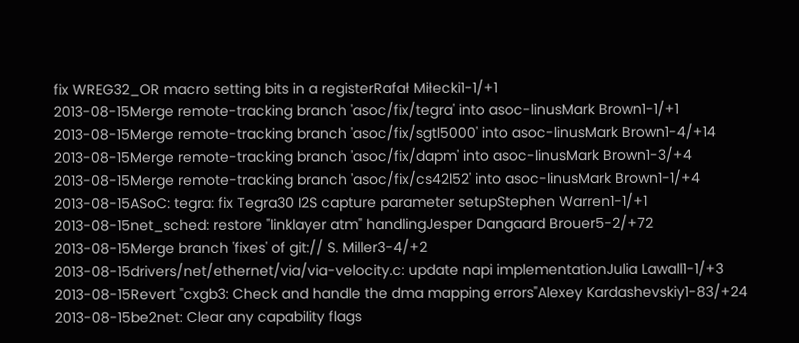fix WREG32_OR macro setting bits in a registerRafał Miłecki1-1/+1
2013-08-15Merge remote-tracking branch 'asoc/fix/tegra' into asoc-linusMark Brown1-1/+1
2013-08-15Merge remote-tracking branch 'asoc/fix/sgtl5000' into asoc-linusMark Brown1-4/+14
2013-08-15Merge remote-tracking branch 'asoc/fix/dapm' into asoc-linusMark Brown1-3/+4
2013-08-15Merge remote-tracking branch 'asoc/fix/cs42l52' into asoc-linusMark Brown1-1/+4
2013-08-15ASoC: tegra: fix Tegra30 I2S capture parameter setupStephen Warren1-1/+1
2013-08-15net_sched: restore "linklayer atm" handlingJesper Dangaard Brouer5-2/+72
2013-08-15Merge branch 'fixes' of git:// S. Miller3-4/+2
2013-08-15drivers/net/ethernet/via/via-velocity.c: update napi implementationJulia Lawall1-1/+3
2013-08-15Revert "cxgb3: Check and handle the dma mapping errors"Alexey Kardashevskiy1-83/+24
2013-08-15be2net: Clear any capability flags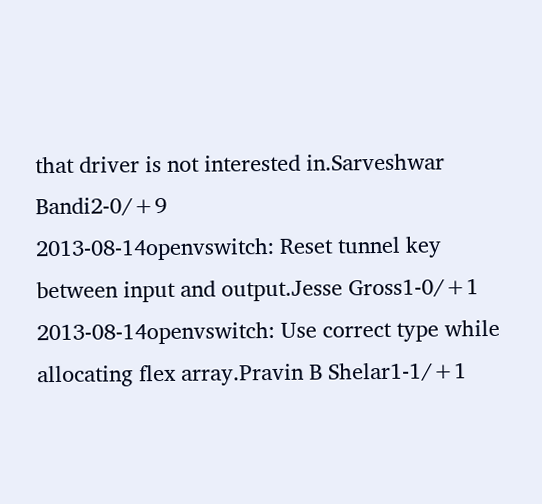that driver is not interested in.Sarveshwar Bandi2-0/+9
2013-08-14openvswitch: Reset tunnel key between input and output.Jesse Gross1-0/+1
2013-08-14openvswitch: Use correct type while allocating flex array.Pravin B Shelar1-1/+1